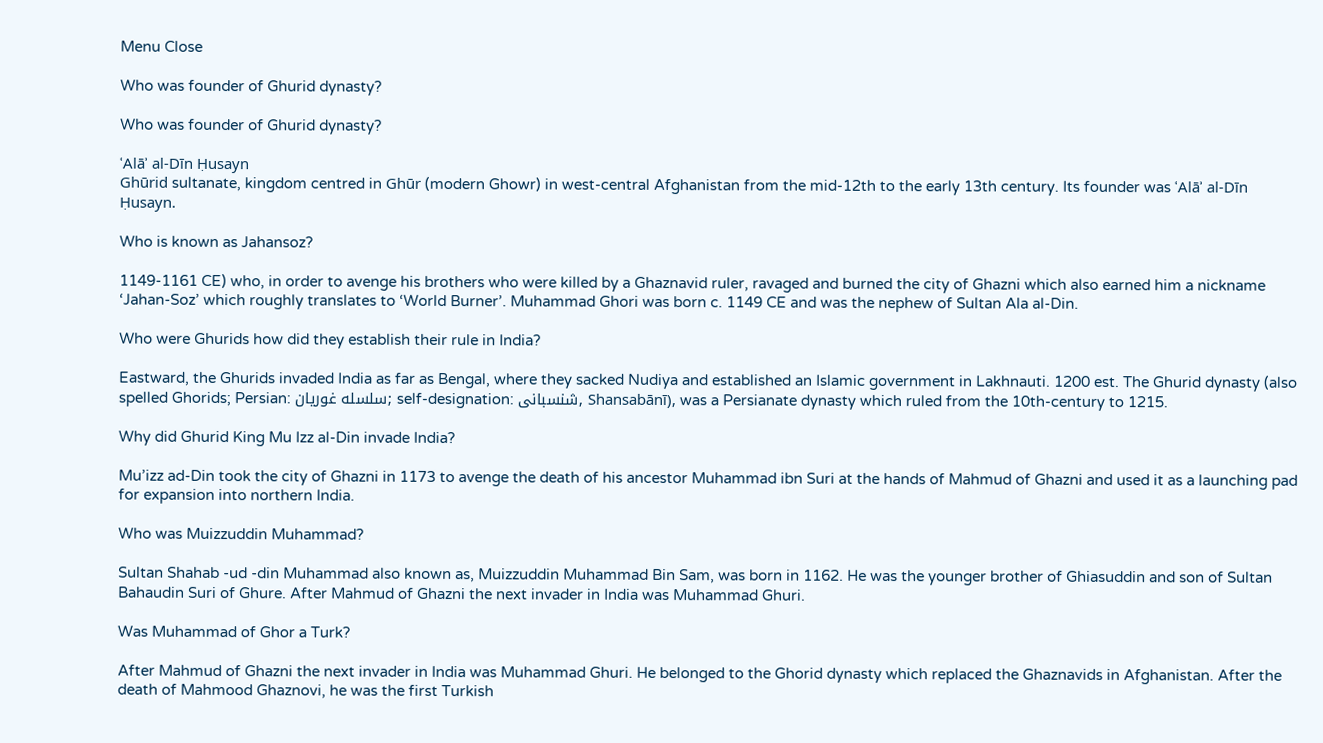Menu Close

Who was founder of Ghurid dynasty?

Who was founder of Ghurid dynasty?

ʿAlāʾ al-Dīn Ḥusayn
Ghūrid sultanate, kingdom centred in Ghūr (modern Ghowr) in west-central Afghanistan from the mid-12th to the early 13th century. Its founder was ʿAlāʾ al-Dīn Ḥusayn.

Who is known as Jahansoz?

1149-1161 CE) who, in order to avenge his brothers who were killed by a Ghaznavid ruler, ravaged and burned the city of Ghazni which also earned him a nickname ‘Jahan-Soz’ which roughly translates to ‘World Burner’. Muhammad Ghori was born c. 1149 CE and was the nephew of Sultan Ala al-Din.

Who were Ghurids how did they establish their rule in India?

Eastward, the Ghurids invaded India as far as Bengal, where they sacked Nudiya and established an Islamic government in Lakhnauti. 1200 est. The Ghurid dynasty (also spelled Ghorids; Persian: سلسله غوریان; self-designation: شنسبانی, Shansabānī), was a Persianate dynasty which ruled from the 10th-century to 1215.

Why did Ghurid King Mu Izz al-Din invade India?

Mu’izz ad-Din took the city of Ghazni in 1173 to avenge the death of his ancestor Muhammad ibn Suri at the hands of Mahmud of Ghazni and used it as a launching pad for expansion into northern India.

Who was Muizzuddin Muhammad?

Sultan Shahab -ud -din Muhammad also known as, Muizzuddin Muhammad Bin Sam, was born in 1162. He was the younger brother of Ghiasuddin and son of Sultan Bahaudin Suri of Ghure. After Mahmud of Ghazni the next invader in India was Muhammad Ghuri.

Was Muhammad of Ghor a Turk?

After Mahmud of Ghazni the next invader in India was Muhammad Ghuri. He belonged to the Ghorid dynasty which replaced the Ghaznavids in Afghanistan. After the death of Mahmood Ghaznovi, he was the first Turkish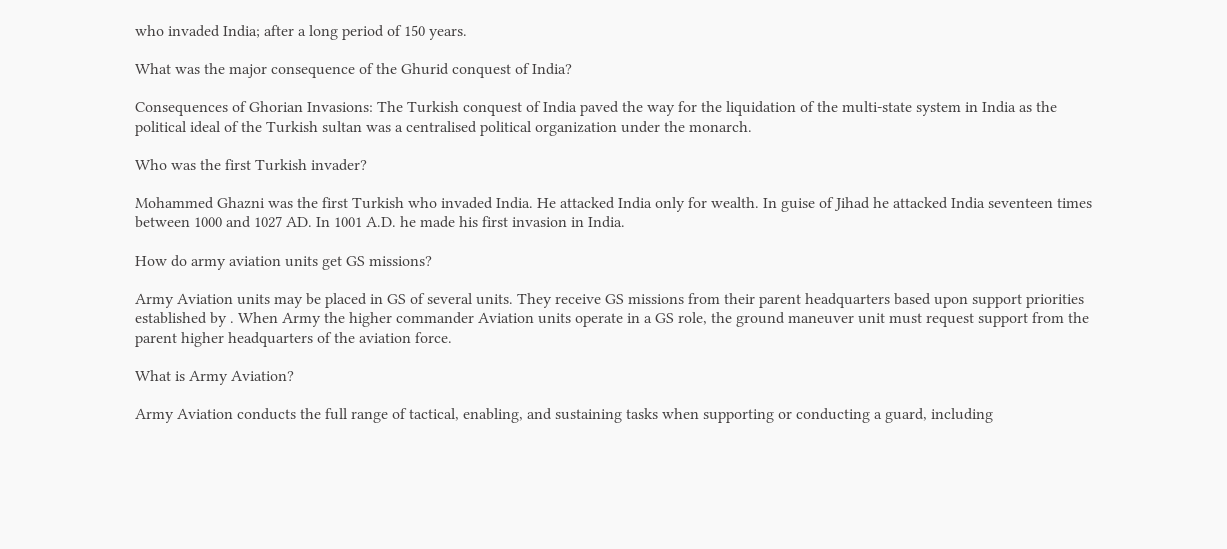who invaded India; after a long period of 150 years.

What was the major consequence of the Ghurid conquest of India?

Consequences of Ghorian Invasions: The Turkish conquest of India paved the way for the liquidation of the multi-state system in India as the political ideal of the Turkish sultan was a centralised political organization under the monarch.

Who was the first Turkish invader?

Mohammed Ghazni was the first Turkish who invaded India. He attacked India only for wealth. In guise of Jihad he attacked India seventeen times between 1000 and 1027 AD. In 1001 A.D. he made his first invasion in India.

How do army aviation units get GS missions?

Army Aviation units may be placed in GS of several units. They receive GS missions from their parent headquarters based upon support priorities established by . When Army the higher commander Aviation units operate in a GS role, the ground maneuver unit must request support from the parent higher headquarters of the aviation force.

What is Army Aviation?

Army Aviation conducts the full range of tactical, enabling, and sustaining tasks when supporting or conducting a guard, including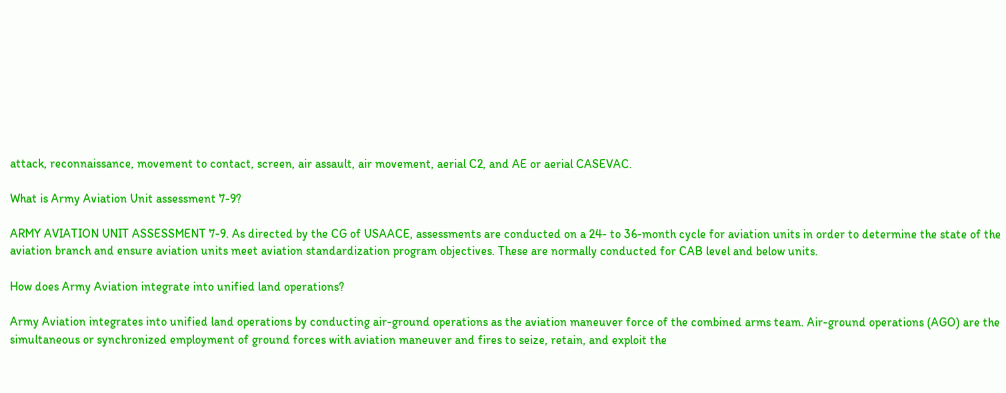attack, reconnaissance, movement to contact, screen, air assault, air movement, aerial C2, and AE or aerial CASEVAC.

What is Army Aviation Unit assessment 7-9?

ARMY AVIATION UNIT ASSESSMENT 7-9. As directed by the CG of USAACE, assessments are conducted on a 24- to 36-month cycle for aviation units in order to determine the state of the aviation branch and ensure aviation units meet aviation standardization program objectives. These are normally conducted for CAB level and below units.

How does Army Aviation integrate into unified land operations?

Army Aviation integrates into unified land operations by conducting air-ground operations as the aviation maneuver force of the combined arms team. Air-ground operations (AGO) are the simultaneous or synchronized employment of ground forces with aviation maneuver and fires to seize, retain, and exploit the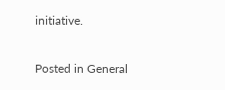initiative.

Posted in General